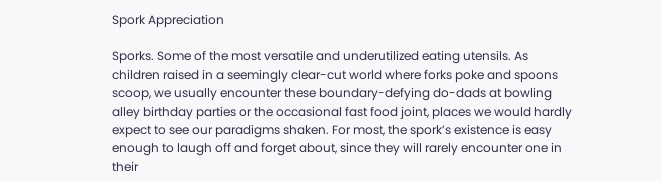Spork Appreciation

Sporks. Some of the most versatile and underutilized eating utensils. As children raised in a seemingly clear-cut world where forks poke and spoons scoop, we usually encounter these boundary-defying do-dads at bowling alley birthday parties or the occasional fast food joint, places we would hardly expect to see our paradigms shaken. For most, the spork’s existence is easy enough to laugh off and forget about, since they will rarely encounter one in their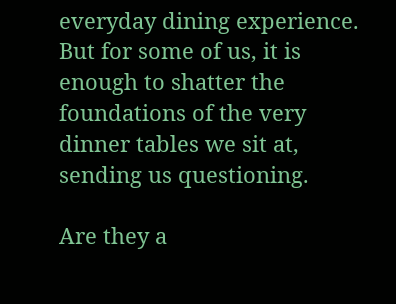everyday dining experience. But for some of us, it is enough to shatter the foundations of the very dinner tables we sit at, sending us questioning.

Are they a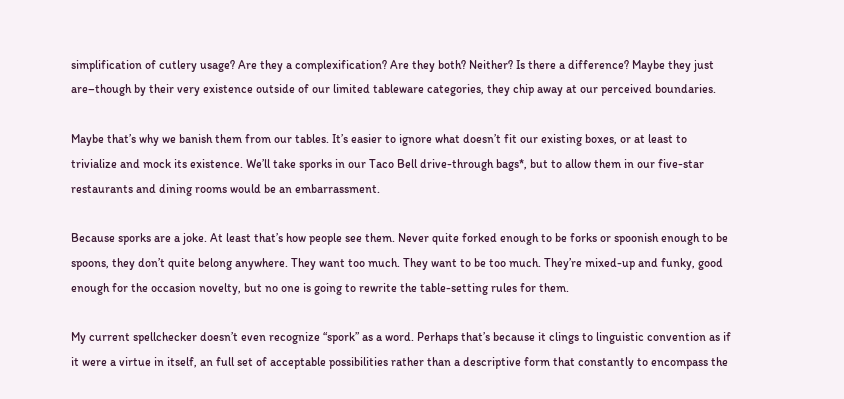simplification of cutlery usage? Are they a complexification? Are they both? Neither? Is there a difference? Maybe they just are–though by their very existence outside of our limited tableware categories, they chip away at our perceived boundaries.

Maybe that’s why we banish them from our tables. It’s easier to ignore what doesn’t fit our existing boxes, or at least to trivialize and mock its existence. We’ll take sporks in our Taco Bell drive-through bags*, but to allow them in our five-star restaurants and dining rooms would be an embarrassment.

Because sporks are a joke. At least that’s how people see them. Never quite forked enough to be forks or spoonish enough to be spoons, they don’t quite belong anywhere. They want too much. They want to be too much. They’re mixed-up and funky, good enough for the occasion novelty, but no one is going to rewrite the table-setting rules for them.

My current spellchecker doesn’t even recognize “spork” as a word. Perhaps that’s because it clings to linguistic convention as if it were a virtue in itself, an full set of acceptable possibilities rather than a descriptive form that constantly to encompass the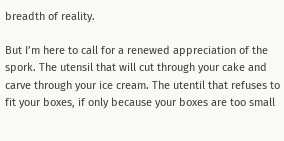breadth of reality.

But I’m here to call for a renewed appreciation of the spork. The utensil that will cut through your cake and carve through your ice cream. The utentil that refuses to fit your boxes, if only because your boxes are too small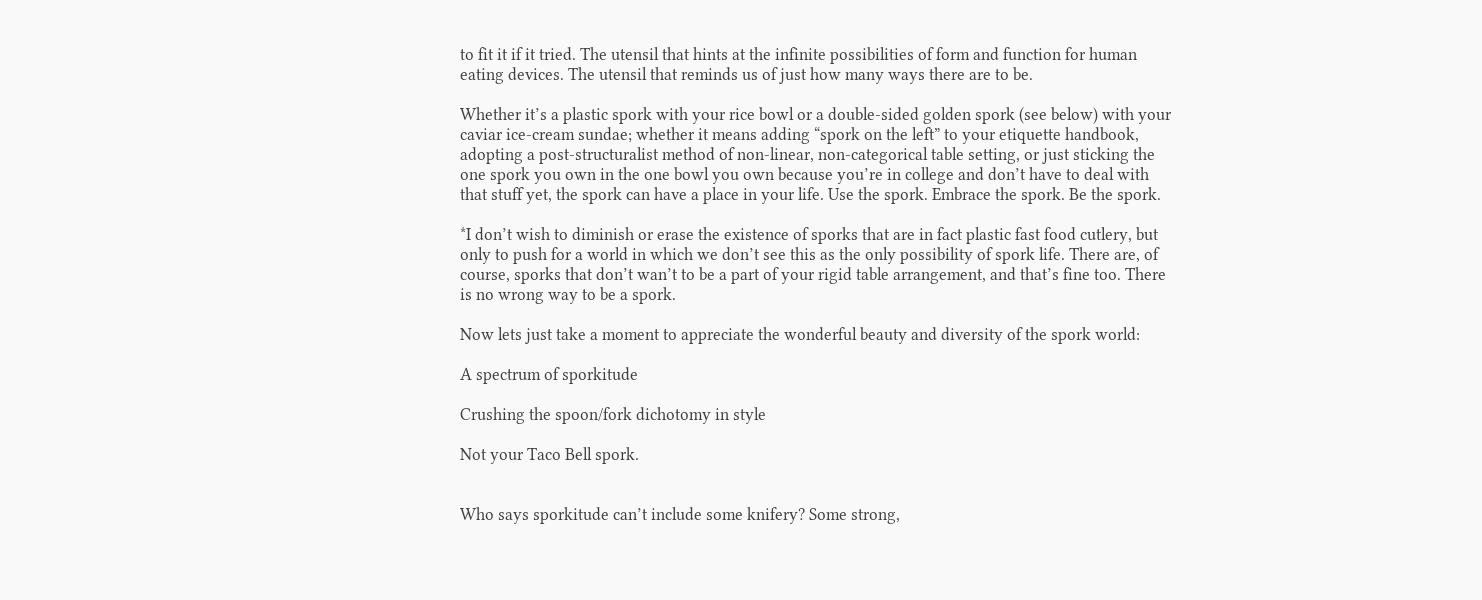to fit it if it tried. The utensil that hints at the infinite possibilities of form and function for human eating devices. The utensil that reminds us of just how many ways there are to be.

Whether it’s a plastic spork with your rice bowl or a double-sided golden spork (see below) with your caviar ice-cream sundae; whether it means adding “spork on the left” to your etiquette handbook, adopting a post-structuralist method of non-linear, non-categorical table setting, or just sticking the one spork you own in the one bowl you own because you’re in college and don’t have to deal with that stuff yet, the spork can have a place in your life. Use the spork. Embrace the spork. Be the spork.

*I don’t wish to diminish or erase the existence of sporks that are in fact plastic fast food cutlery, but only to push for a world in which we don’t see this as the only possibility of spork life. There are, of course, sporks that don’t wan’t to be a part of your rigid table arrangement, and that’s fine too. There is no wrong way to be a spork.

Now lets just take a moment to appreciate the wonderful beauty and diversity of the spork world:

A spectrum of sporkitude

Crushing the spoon/fork dichotomy in style

Not your Taco Bell spork.


Who says sporkitude can’t include some knifery? Some strong,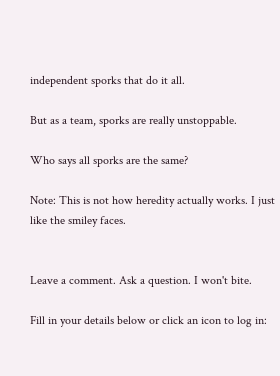independent sporks that do it all.

But as a team, sporks are really unstoppable.

Who says all sporks are the same?

Note: This is not how heredity actually works. I just like the smiley faces.


Leave a comment. Ask a question. I won't bite.

Fill in your details below or click an icon to log in: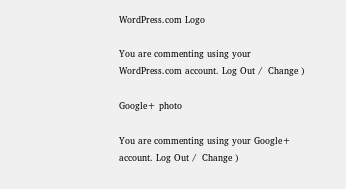WordPress.com Logo

You are commenting using your WordPress.com account. Log Out /  Change )

Google+ photo

You are commenting using your Google+ account. Log Out /  Change )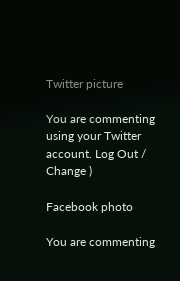Twitter picture

You are commenting using your Twitter account. Log Out /  Change )

Facebook photo

You are commenting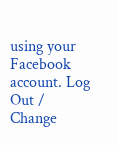using your Facebook account. Log Out /  Change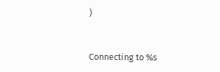)


Connecting to %s